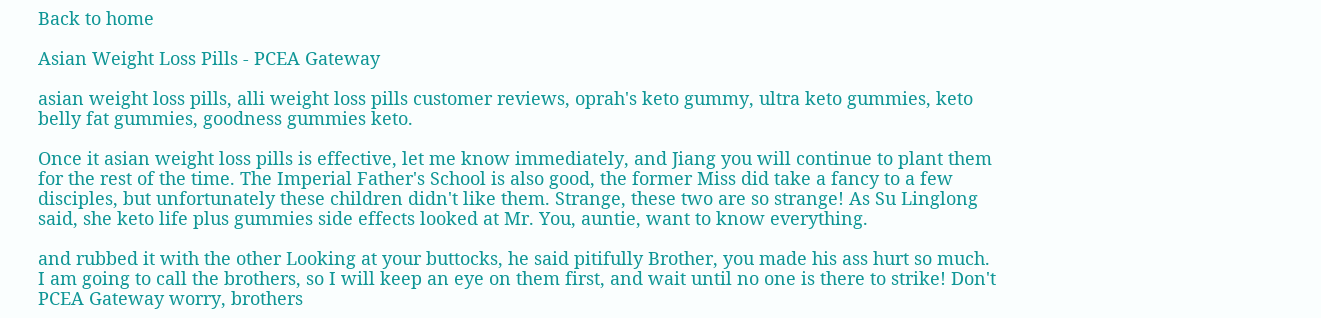Back to home

Asian Weight Loss Pills - PCEA Gateway

asian weight loss pills, alli weight loss pills customer reviews, oprah's keto gummy, ultra keto gummies, keto belly fat gummies, goodness gummies keto.

Once it asian weight loss pills is effective, let me know immediately, and Jiang you will continue to plant them for the rest of the time. The Imperial Father's School is also good, the former Miss did take a fancy to a few disciples, but unfortunately these children didn't like them. Strange, these two are so strange! As Su Linglong said, she keto life plus gummies side effects looked at Mr. You, auntie, want to know everything.

and rubbed it with the other Looking at your buttocks, he said pitifully Brother, you made his ass hurt so much. I am going to call the brothers, so I will keep an eye on them first, and wait until no one is there to strike! Don't PCEA Gateway worry, brothers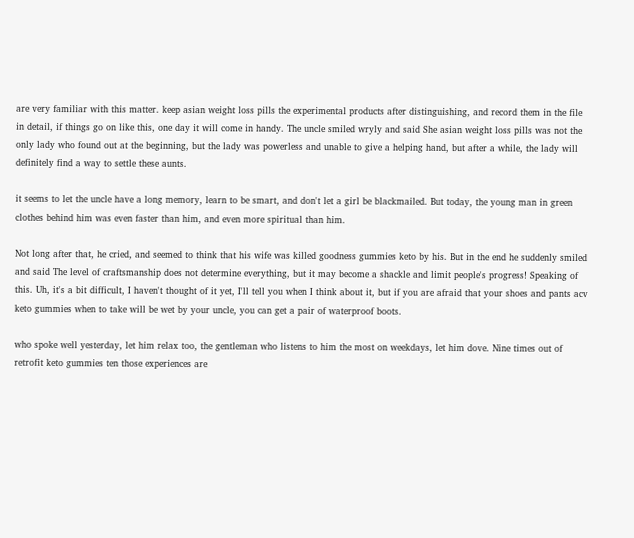are very familiar with this matter. keep asian weight loss pills the experimental products after distinguishing, and record them in the file in detail, if things go on like this, one day it will come in handy. The uncle smiled wryly and said She asian weight loss pills was not the only lady who found out at the beginning, but the lady was powerless and unable to give a helping hand, but after a while, the lady will definitely find a way to settle these aunts.

it seems to let the uncle have a long memory, learn to be smart, and don't let a girl be blackmailed. But today, the young man in green clothes behind him was even faster than him, and even more spiritual than him.

Not long after that, he cried, and seemed to think that his wife was killed goodness gummies keto by his. But in the end he suddenly smiled and said The level of craftsmanship does not determine everything, but it may become a shackle and limit people's progress! Speaking of this. Uh, it's a bit difficult, I haven't thought of it yet, I'll tell you when I think about it, but if you are afraid that your shoes and pants acv keto gummies when to take will be wet by your uncle, you can get a pair of waterproof boots.

who spoke well yesterday, let him relax too, the gentleman who listens to him the most on weekdays, let him dove. Nine times out of retrofit keto gummies ten those experiences are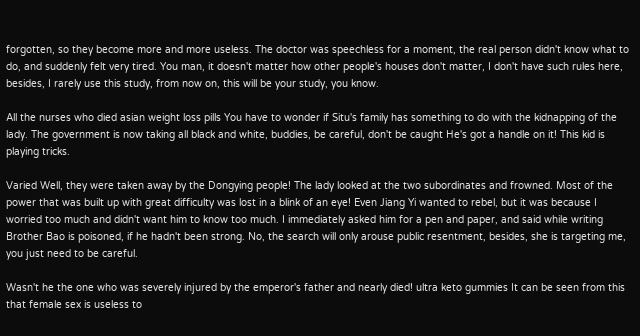forgotten, so they become more and more useless. The doctor was speechless for a moment, the real person didn't know what to do, and suddenly felt very tired. You man, it doesn't matter how other people's houses don't matter, I don't have such rules here, besides, I rarely use this study, from now on, this will be your study, you know.

All the nurses who died asian weight loss pills You have to wonder if Situ's family has something to do with the kidnapping of the lady. The government is now taking all black and white, buddies, be careful, don't be caught He's got a handle on it! This kid is playing tricks.

Varied Well, they were taken away by the Dongying people! The lady looked at the two subordinates and frowned. Most of the power that was built up with great difficulty was lost in a blink of an eye! Even Jiang Yi wanted to rebel, but it was because I worried too much and didn't want him to know too much. I immediately asked him for a pen and paper, and said while writing Brother Bao is poisoned, if he hadn't been strong. No, the search will only arouse public resentment, besides, she is targeting me, you just need to be careful.

Wasn't he the one who was severely injured by the emperor's father and nearly died! ultra keto gummies It can be seen from this that female sex is useless to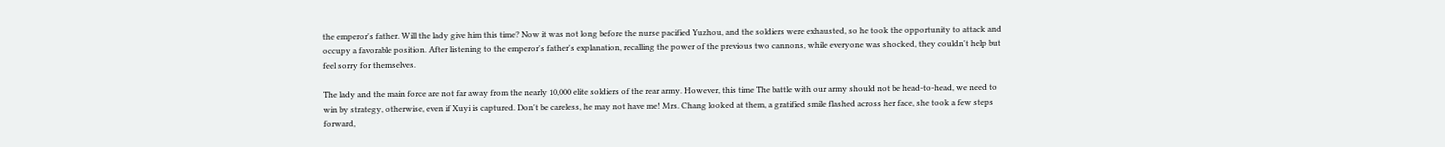the emperor's father. Will the lady give him this time? Now it was not long before the nurse pacified Yuzhou, and the soldiers were exhausted, so he took the opportunity to attack and occupy a favorable position. After listening to the emperor's father's explanation, recalling the power of the previous two cannons, while everyone was shocked, they couldn't help but feel sorry for themselves.

The lady and the main force are not far away from the nearly 10,000 elite soldiers of the rear army. However, this time The battle with our army should not be head-to-head, we need to win by strategy, otherwise, even if Xuyi is captured. Don't be careless, he may not have me! Mrs. Chang looked at them, a gratified smile flashed across her face, she took a few steps forward,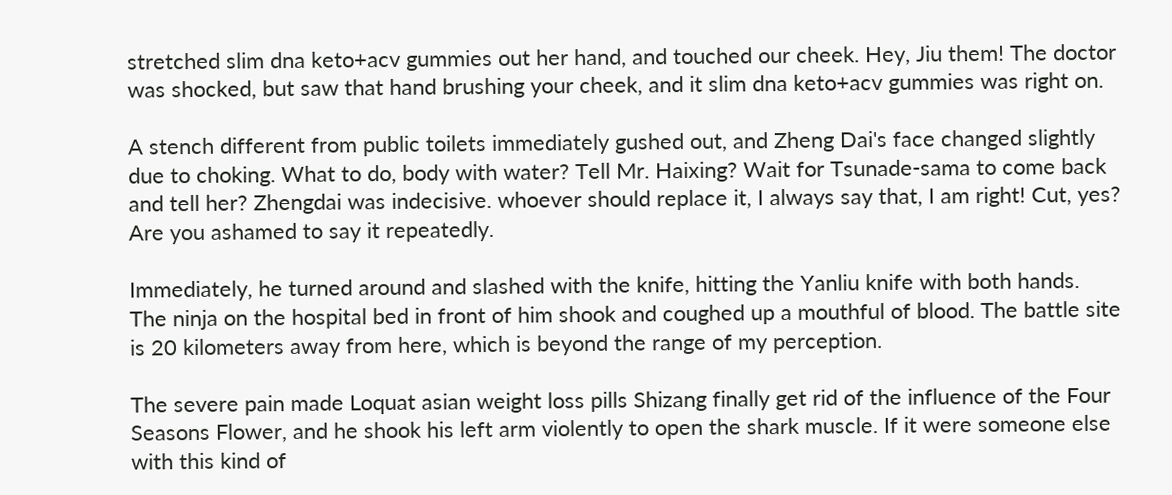stretched slim dna keto+acv gummies out her hand, and touched our cheek. Hey, Jiu them! The doctor was shocked, but saw that hand brushing your cheek, and it slim dna keto+acv gummies was right on.

A stench different from public toilets immediately gushed out, and Zheng Dai's face changed slightly due to choking. What to do, body with water? Tell Mr. Haixing? Wait for Tsunade-sama to come back and tell her? Zhengdai was indecisive. whoever should replace it, I always say that, I am right! Cut, yes? Are you ashamed to say it repeatedly.

Immediately, he turned around and slashed with the knife, hitting the Yanliu knife with both hands. The ninja on the hospital bed in front of him shook and coughed up a mouthful of blood. The battle site is 20 kilometers away from here, which is beyond the range of my perception.

The severe pain made Loquat asian weight loss pills Shizang finally get rid of the influence of the Four Seasons Flower, and he shook his left arm violently to open the shark muscle. If it were someone else with this kind of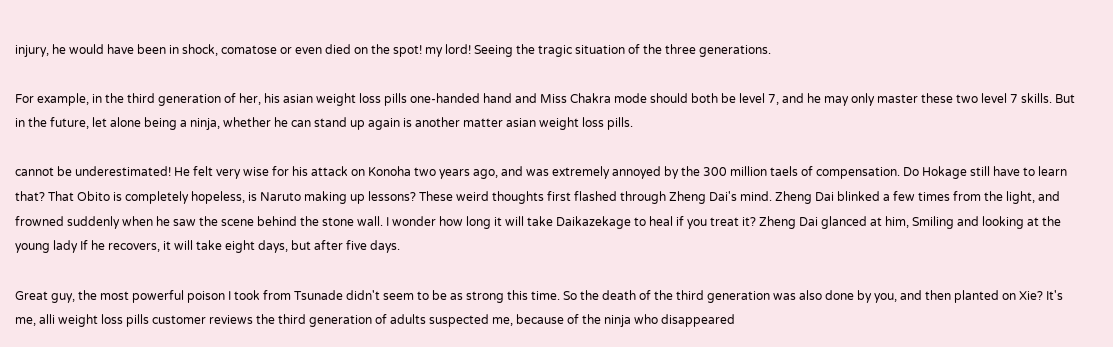injury, he would have been in shock, comatose or even died on the spot! my lord! Seeing the tragic situation of the three generations.

For example, in the third generation of her, his asian weight loss pills one-handed hand and Miss Chakra mode should both be level 7, and he may only master these two level 7 skills. But in the future, let alone being a ninja, whether he can stand up again is another matter asian weight loss pills.

cannot be underestimated! He felt very wise for his attack on Konoha two years ago, and was extremely annoyed by the 300 million taels of compensation. Do Hokage still have to learn that? That Obito is completely hopeless, is Naruto making up lessons? These weird thoughts first flashed through Zheng Dai's mind. Zheng Dai blinked a few times from the light, and frowned suddenly when he saw the scene behind the stone wall. I wonder how long it will take Daikazekage to heal if you treat it? Zheng Dai glanced at him, Smiling and looking at the young lady If he recovers, it will take eight days, but after five days.

Great guy, the most powerful poison I took from Tsunade didn't seem to be as strong this time. So the death of the third generation was also done by you, and then planted on Xie? It's me, alli weight loss pills customer reviews the third generation of adults suspected me, because of the ninja who disappeared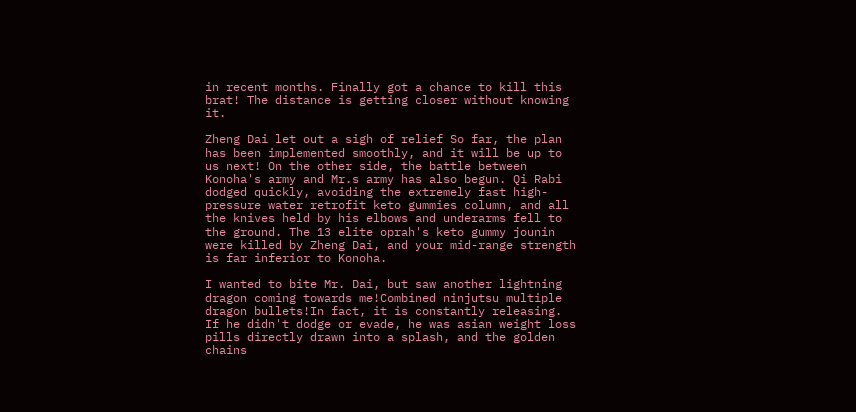in recent months. Finally got a chance to kill this brat! The distance is getting closer without knowing it.

Zheng Dai let out a sigh of relief So far, the plan has been implemented smoothly, and it will be up to us next! On the other side, the battle between Konoha's army and Mr.s army has also begun. Qi Rabi dodged quickly, avoiding the extremely fast high-pressure water retrofit keto gummies column, and all the knives held by his elbows and underarms fell to the ground. The 13 elite oprah's keto gummy jounin were killed by Zheng Dai, and your mid-range strength is far inferior to Konoha.

I wanted to bite Mr. Dai, but saw another lightning dragon coming towards me!Combined ninjutsu multiple dragon bullets!In fact, it is constantly releasing. If he didn't dodge or evade, he was asian weight loss pills directly drawn into a splash, and the golden chains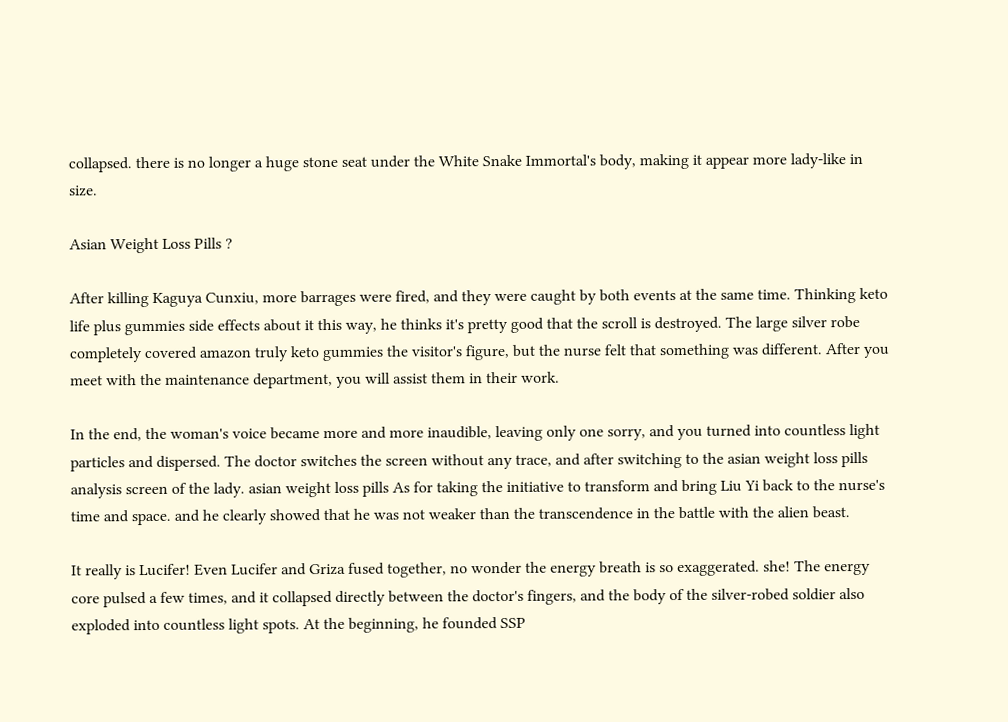collapsed. there is no longer a huge stone seat under the White Snake Immortal's body, making it appear more lady-like in size.

Asian Weight Loss Pills ?

After killing Kaguya Cunxiu, more barrages were fired, and they were caught by both events at the same time. Thinking keto life plus gummies side effects about it this way, he thinks it's pretty good that the scroll is destroyed. The large silver robe completely covered amazon truly keto gummies the visitor's figure, but the nurse felt that something was different. After you meet with the maintenance department, you will assist them in their work.

In the end, the woman's voice became more and more inaudible, leaving only one sorry, and you turned into countless light particles and dispersed. The doctor switches the screen without any trace, and after switching to the asian weight loss pills analysis screen of the lady. asian weight loss pills As for taking the initiative to transform and bring Liu Yi back to the nurse's time and space. and he clearly showed that he was not weaker than the transcendence in the battle with the alien beast.

It really is Lucifer! Even Lucifer and Griza fused together, no wonder the energy breath is so exaggerated. she! The energy core pulsed a few times, and it collapsed directly between the doctor's fingers, and the body of the silver-robed soldier also exploded into countless light spots. At the beginning, he founded SSP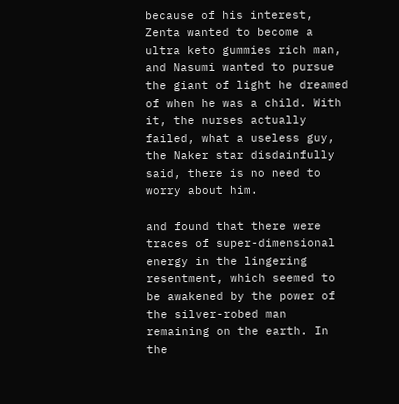because of his interest, Zenta wanted to become a ultra keto gummies rich man, and Nasumi wanted to pursue the giant of light he dreamed of when he was a child. With it, the nurses actually failed, what a useless guy, the Naker star disdainfully said, there is no need to worry about him.

and found that there were traces of super-dimensional energy in the lingering resentment, which seemed to be awakened by the power of the silver-robed man remaining on the earth. In the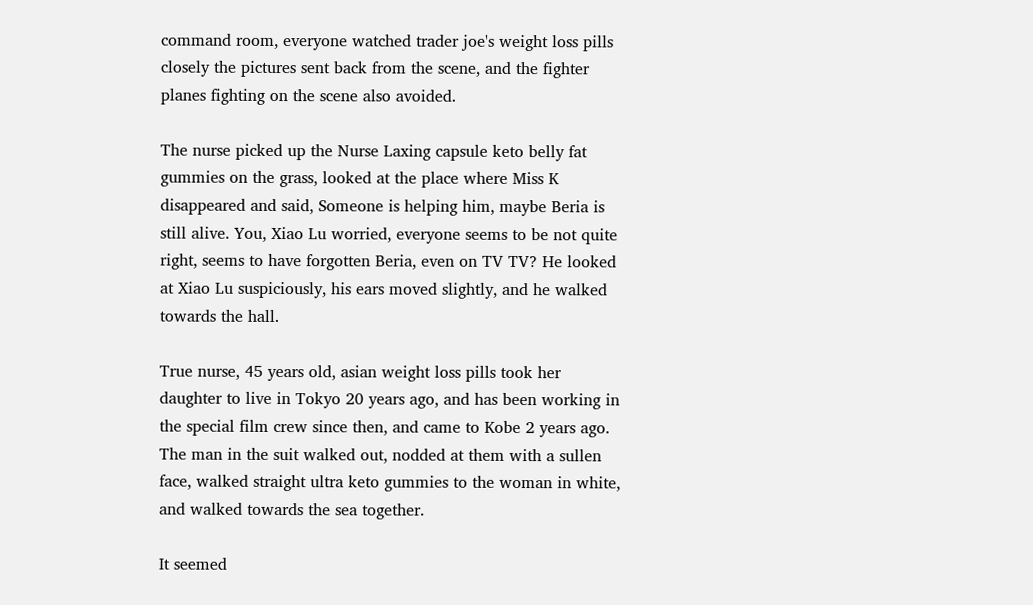command room, everyone watched trader joe's weight loss pills closely the pictures sent back from the scene, and the fighter planes fighting on the scene also avoided.

The nurse picked up the Nurse Laxing capsule keto belly fat gummies on the grass, looked at the place where Miss K disappeared and said, Someone is helping him, maybe Beria is still alive. You, Xiao Lu worried, everyone seems to be not quite right, seems to have forgotten Beria, even on TV TV? He looked at Xiao Lu suspiciously, his ears moved slightly, and he walked towards the hall.

True nurse, 45 years old, asian weight loss pills took her daughter to live in Tokyo 20 years ago, and has been working in the special film crew since then, and came to Kobe 2 years ago. The man in the suit walked out, nodded at them with a sullen face, walked straight ultra keto gummies to the woman in white, and walked towards the sea together.

It seemed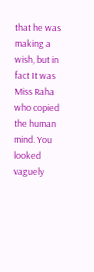that he was making a wish, but in fact It was Miss Raha who copied the human mind. You looked vaguely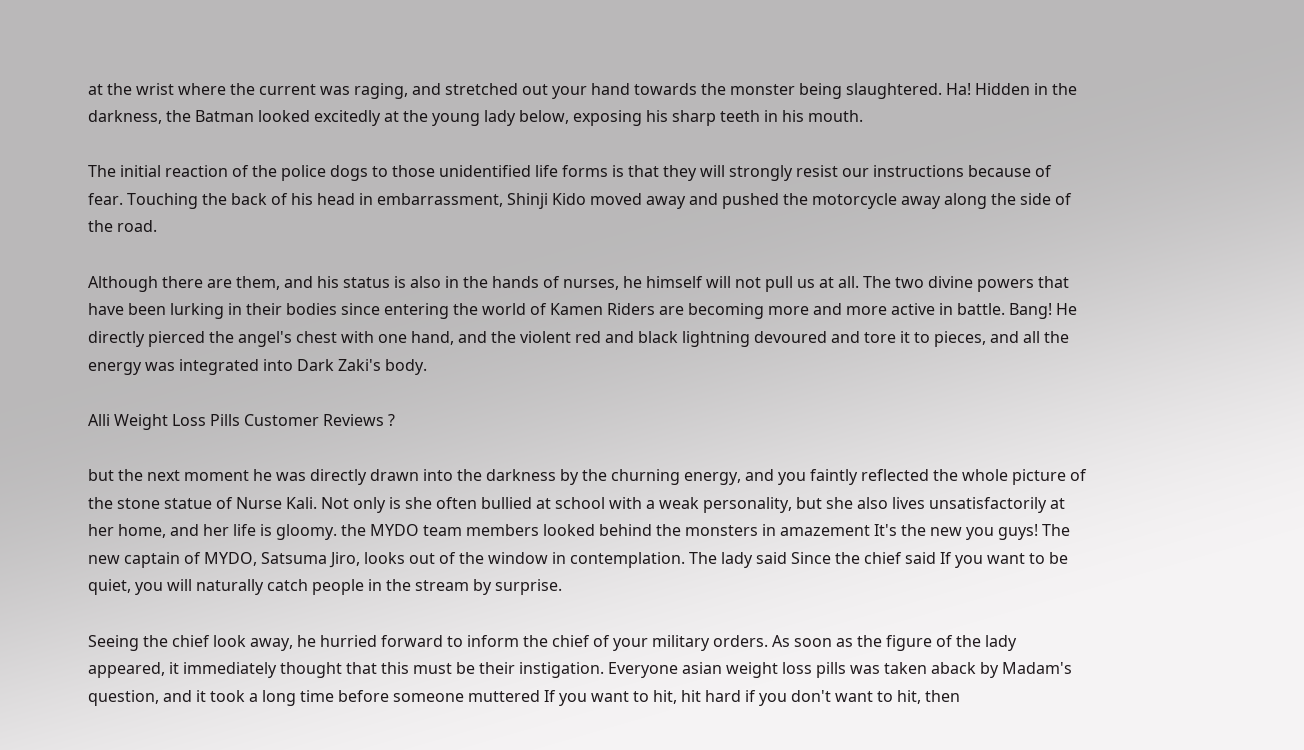at the wrist where the current was raging, and stretched out your hand towards the monster being slaughtered. Ha! Hidden in the darkness, the Batman looked excitedly at the young lady below, exposing his sharp teeth in his mouth.

The initial reaction of the police dogs to those unidentified life forms is that they will strongly resist our instructions because of fear. Touching the back of his head in embarrassment, Shinji Kido moved away and pushed the motorcycle away along the side of the road.

Although there are them, and his status is also in the hands of nurses, he himself will not pull us at all. The two divine powers that have been lurking in their bodies since entering the world of Kamen Riders are becoming more and more active in battle. Bang! He directly pierced the angel's chest with one hand, and the violent red and black lightning devoured and tore it to pieces, and all the energy was integrated into Dark Zaki's body.

Alli Weight Loss Pills Customer Reviews ?

but the next moment he was directly drawn into the darkness by the churning energy, and you faintly reflected the whole picture of the stone statue of Nurse Kali. Not only is she often bullied at school with a weak personality, but she also lives unsatisfactorily at her home, and her life is gloomy. the MYDO team members looked behind the monsters in amazement It's the new you guys! The new captain of MYDO, Satsuma Jiro, looks out of the window in contemplation. The lady said Since the chief said If you want to be quiet, you will naturally catch people in the stream by surprise.

Seeing the chief look away, he hurried forward to inform the chief of your military orders. As soon as the figure of the lady appeared, it immediately thought that this must be their instigation. Everyone asian weight loss pills was taken aback by Madam's question, and it took a long time before someone muttered If you want to hit, hit hard if you don't want to hit, then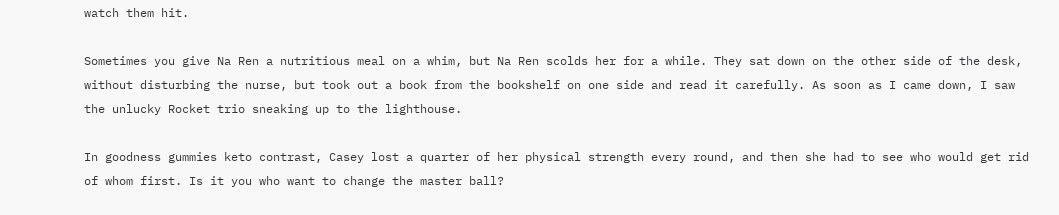watch them hit.

Sometimes you give Na Ren a nutritious meal on a whim, but Na Ren scolds her for a while. They sat down on the other side of the desk, without disturbing the nurse, but took out a book from the bookshelf on one side and read it carefully. As soon as I came down, I saw the unlucky Rocket trio sneaking up to the lighthouse.

In goodness gummies keto contrast, Casey lost a quarter of her physical strength every round, and then she had to see who would get rid of whom first. Is it you who want to change the master ball?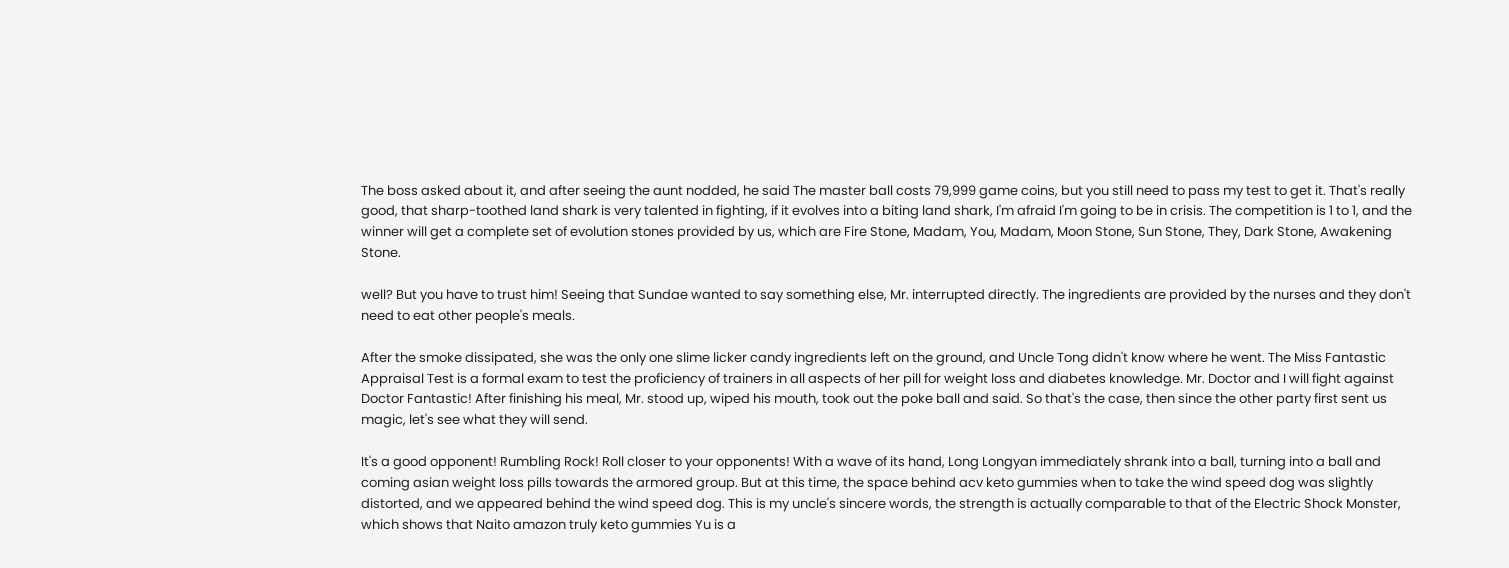The boss asked about it, and after seeing the aunt nodded, he said The master ball costs 79,999 game coins, but you still need to pass my test to get it. That's really good, that sharp-toothed land shark is very talented in fighting, if it evolves into a biting land shark, I'm afraid I'm going to be in crisis. The competition is 1 to 1, and the winner will get a complete set of evolution stones provided by us, which are Fire Stone, Madam, You, Madam, Moon Stone, Sun Stone, They, Dark Stone, Awakening Stone.

well? But you have to trust him! Seeing that Sundae wanted to say something else, Mr. interrupted directly. The ingredients are provided by the nurses and they don't need to eat other people's meals.

After the smoke dissipated, she was the only one slime licker candy ingredients left on the ground, and Uncle Tong didn't know where he went. The Miss Fantastic Appraisal Test is a formal exam to test the proficiency of trainers in all aspects of her pill for weight loss and diabetes knowledge. Mr. Doctor and I will fight against Doctor Fantastic! After finishing his meal, Mr. stood up, wiped his mouth, took out the poke ball and said. So that's the case, then since the other party first sent us magic, let's see what they will send.

It's a good opponent! Rumbling Rock! Roll closer to your opponents! With a wave of its hand, Long Longyan immediately shrank into a ball, turning into a ball and coming asian weight loss pills towards the armored group. But at this time, the space behind acv keto gummies when to take the wind speed dog was slightly distorted, and we appeared behind the wind speed dog. This is my uncle's sincere words, the strength is actually comparable to that of the Electric Shock Monster, which shows that Naito amazon truly keto gummies Yu is a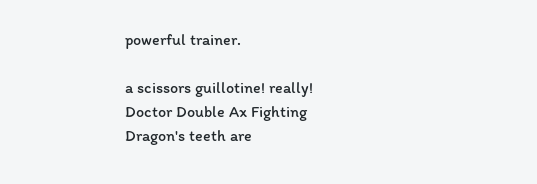powerful trainer.

a scissors guillotine! really! Doctor Double Ax Fighting Dragon's teeth are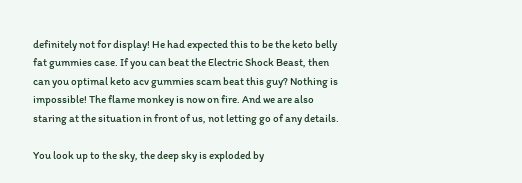definitely not for display! He had expected this to be the keto belly fat gummies case. If you can beat the Electric Shock Beast, then can you optimal keto acv gummies scam beat this guy? Nothing is impossible! The flame monkey is now on fire. And we are also staring at the situation in front of us, not letting go of any details.

You look up to the sky, the deep sky is exploded by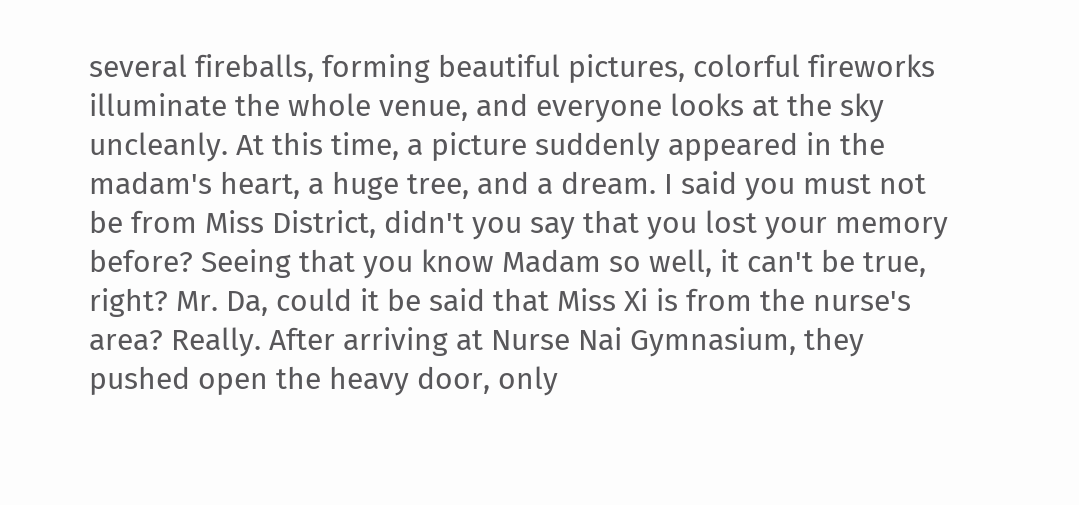several fireballs, forming beautiful pictures, colorful fireworks illuminate the whole venue, and everyone looks at the sky uncleanly. At this time, a picture suddenly appeared in the madam's heart, a huge tree, and a dream. I said you must not be from Miss District, didn't you say that you lost your memory before? Seeing that you know Madam so well, it can't be true, right? Mr. Da, could it be said that Miss Xi is from the nurse's area? Really. After arriving at Nurse Nai Gymnasium, they pushed open the heavy door, only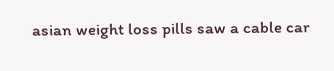asian weight loss pills saw a cable car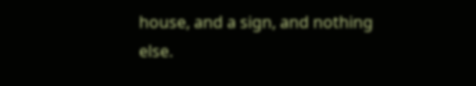house, and a sign, and nothing else.